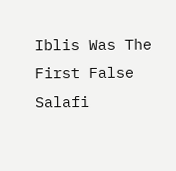Iblis Was The First False Salafi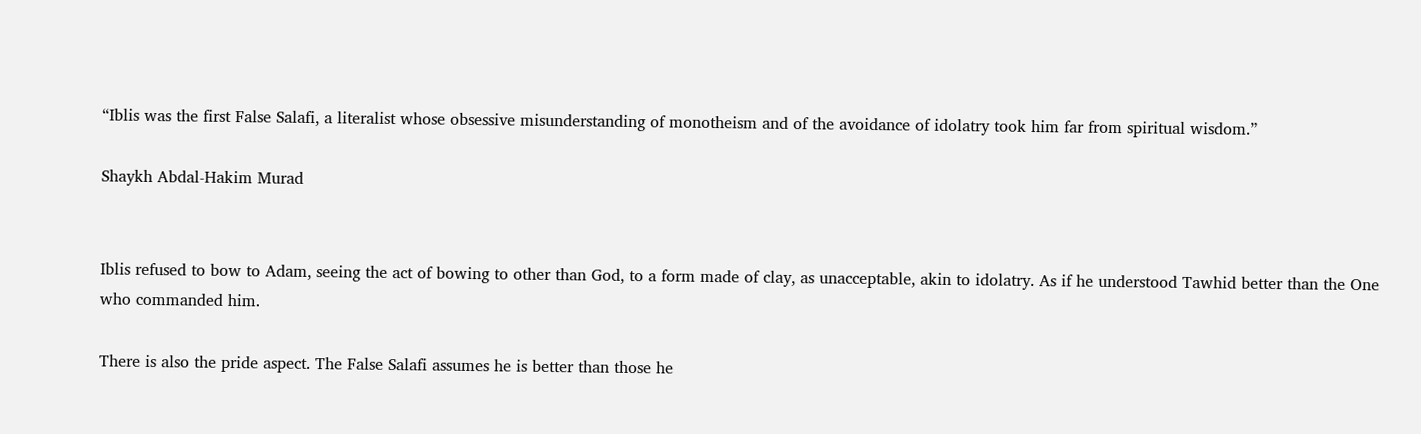“Iblis was the first False Salafi, a literalist whose obsessive misunderstanding of monotheism and of the avoidance of idolatry took him far from spiritual wisdom.”

Shaykh Abdal-Hakim Murad


Iblis refused to bow to Adam, seeing the act of bowing to other than God, to a form made of clay, as unacceptable, akin to idolatry. As if he understood Tawhid better than the One who commanded him.

There is also the pride aspect. The False Salafi assumes he is better than those he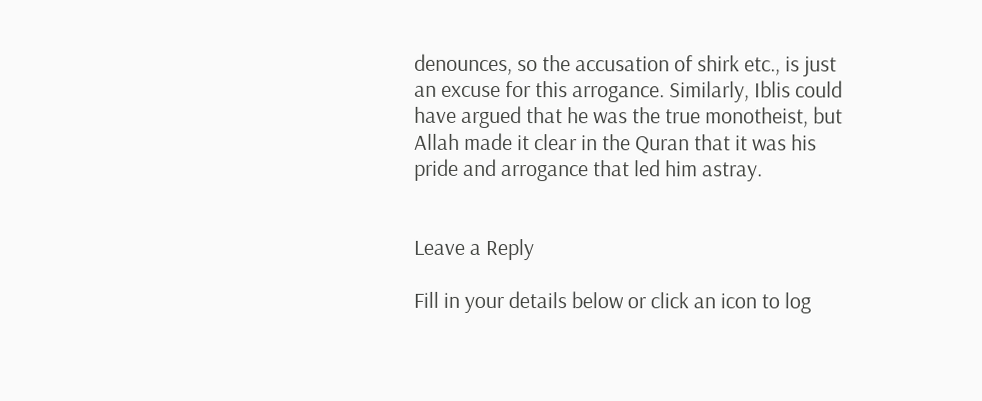denounces, so the accusation of shirk etc., is just an excuse for this arrogance. Similarly, Iblis could have argued that he was the true monotheist, but Allah made it clear in the Quran that it was his pride and arrogance that led him astray.


Leave a Reply

Fill in your details below or click an icon to log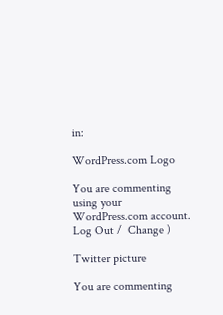in:

WordPress.com Logo

You are commenting using your WordPress.com account. Log Out /  Change )

Twitter picture

You are commenting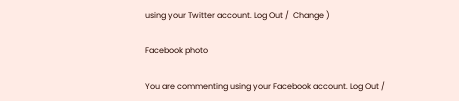using your Twitter account. Log Out /  Change )

Facebook photo

You are commenting using your Facebook account. Log Out /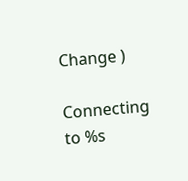Change )

Connecting to %s